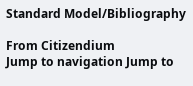Standard Model/Bibliography

From Citizendium
Jump to navigation Jump to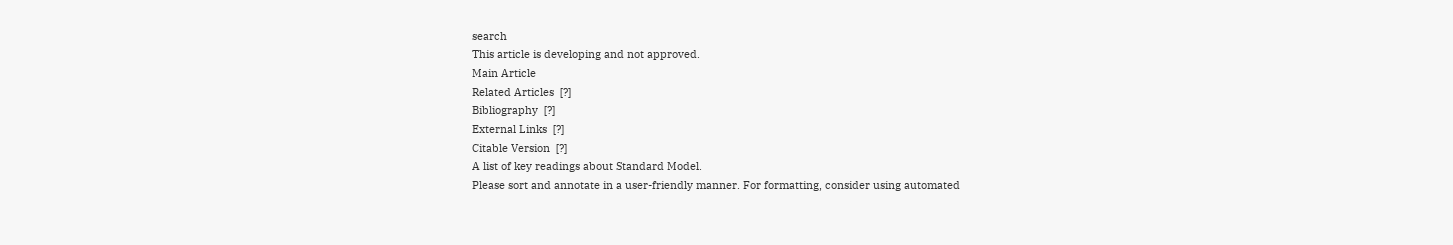search
This article is developing and not approved.
Main Article
Related Articles  [?]
Bibliography  [?]
External Links  [?]
Citable Version  [?]
A list of key readings about Standard Model.
Please sort and annotate in a user-friendly manner. For formatting, consider using automated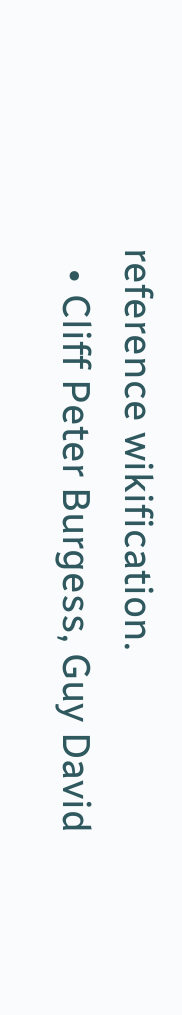reference wikification.
  • Cliff Peter Burgess, Guy David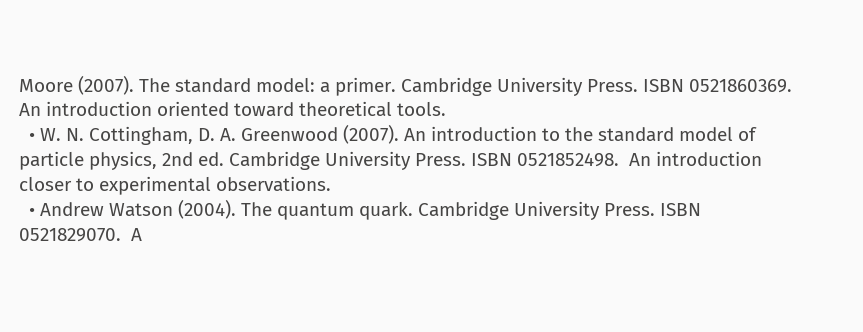Moore (2007). The standard model: a primer. Cambridge University Press. ISBN 0521860369.  An introduction oriented toward theoretical tools.
  • W. N. Cottingham, D. A. Greenwood (2007). An introduction to the standard model of particle physics, 2nd ed. Cambridge University Press. ISBN 0521852498.  An introduction closer to experimental observations.
  • Andrew Watson (2004). The quantum quark. Cambridge University Press. ISBN 0521829070.  A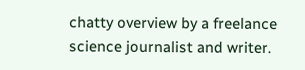chatty overview by a freelance science journalist and writer.